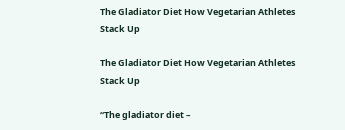The Gladiator Diet How Vegetarian Athletes Stack Up

The Gladiator Diet How Vegetarian Athletes Stack Up

“The gladiator diet –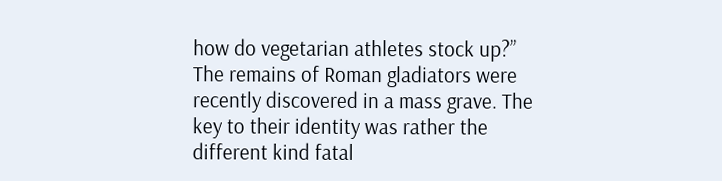how do vegetarian athletes stock up?” The remains of Roman gladiators were recently discovered in a mass grave. The key to their identity was rather the different kind fatal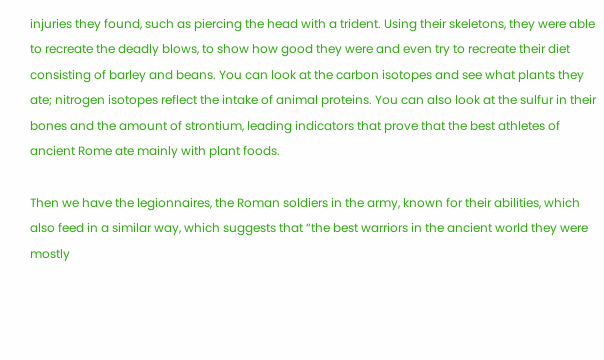injuries they found, such as piercing the head with a trident. Using their skeletons, they were able to recreate the deadly blows, to show how good they were and even try to recreate their diet consisting of barley and beans. You can look at the carbon isotopes and see what plants they ate; nitrogen isotopes reflect the intake of animal proteins. You can also look at the sulfur in their bones and the amount of strontium, leading indicators that prove that the best athletes of ancient Rome ate mainly with plant foods.

Then we have the legionnaires, the Roman soldiers in the army, known for their abilities, which also feed in a similar way, which suggests that “the best warriors in the ancient world they were mostly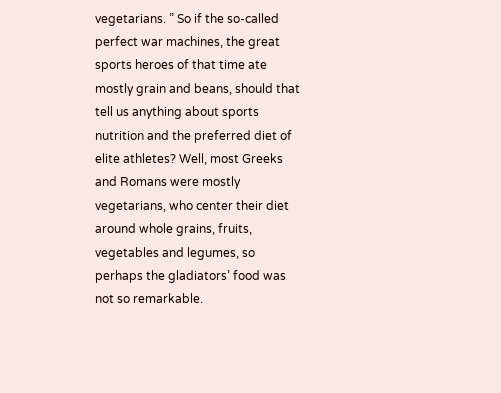vegetarians. ” So if the so-called perfect war machines, the great sports heroes of that time ate mostly grain and beans, should that tell us anything about sports nutrition and the preferred diet of elite athletes? Well, most Greeks and Romans were mostly vegetarians, who center their diet around whole grains, fruits, vegetables and legumes, so perhaps the gladiators’ food was not so remarkable.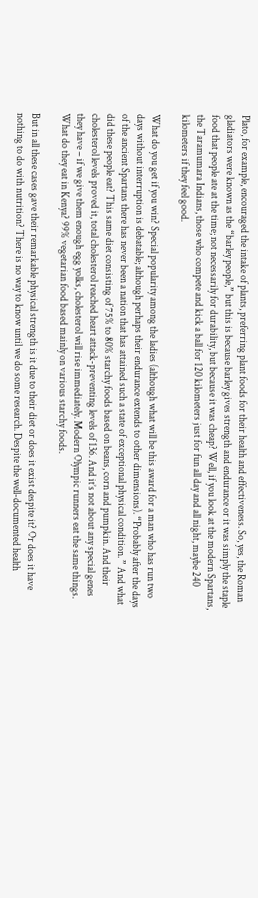Plato, for example, encouraged the intake of plants, preferring plant foods for their health and effectiveness. So, yes, the Roman gladiators were known as the “barley people,” but this is because barley gives strength and endurance or it was simply the staple food that people ate at the time; not necessarily for durability, but because it was cheap? Well, if you look at the modern Spartans, the Taramumara Indians, those who compete and kick a ball for 120 kilometers just for fun all day and all night, maybe 240 kilometers if they feel good.

What do you get if you win? Special popularity among the ladies (although what will be this award for a man who has run two days without interruption is debatable; although perhaps their endurance extends to other dimensions). “Probably after the days of the ancient Spartans there has never been a nation that has attained such a state of exceptional physical condition. ” And what did these people eat? This same diet consisting of 75% to 80% starchy foods based on beans, corn and pumpkin. And their cholesterol levels proved it, total cholesterol reached heart attack-preventing levels of 136. And it’s not about any special genes they have – if we give them enough egg yolks, cholesterol will rise immediately. Modern Olympic runners eat the same things. What do they eat in Kenya? 99% vegetarian food based mainly on various starchy foods.

But in all these cases gave their remarkable physical strength is it due to their diet or does it exist despite it? Or does it have nothing to do with nutrition? There is no way to know until we do some research. Despite the well-documented health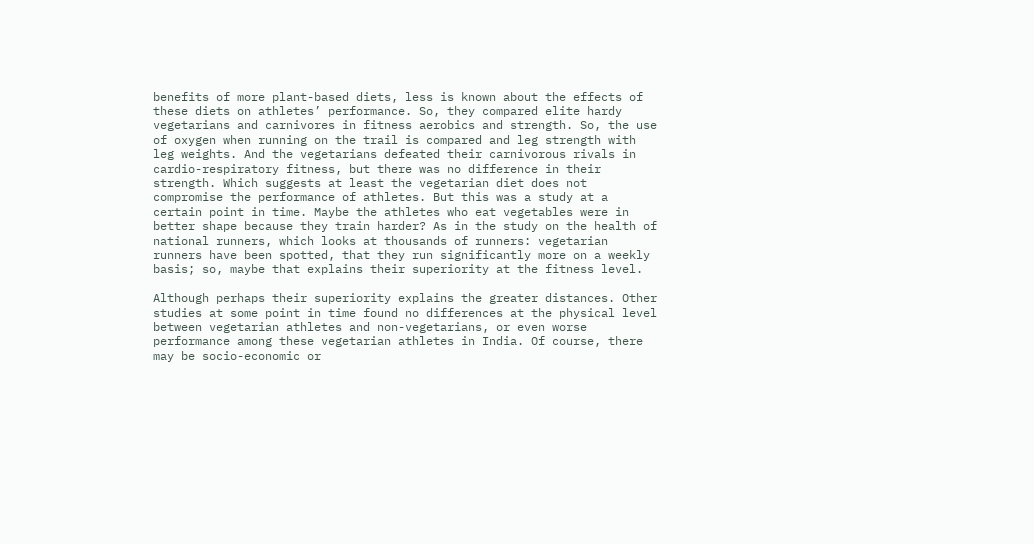benefits of more plant-based diets, less is known about the effects of these diets on athletes’ performance. So, they compared elite hardy vegetarians and carnivores in fitness aerobics and strength. So, the use of oxygen when running on the trail is compared and leg strength with leg weights. And the vegetarians defeated their carnivorous rivals in cardio-respiratory fitness, but there was no difference in their strength. Which suggests at least the vegetarian diet does not compromise the performance of athletes. But this was a study at a certain point in time. Maybe the athletes who eat vegetables were in better shape because they train harder? As in the study on the health of national runners, which looks at thousands of runners: vegetarian runners have been spotted, that they run significantly more on a weekly basis; so, maybe that explains their superiority at the fitness level.

Although perhaps their superiority explains the greater distances. Other studies at some point in time found no differences at the physical level between vegetarian athletes and non-vegetarians, or even worse performance among these vegetarian athletes in India. Of course, there may be socio-economic or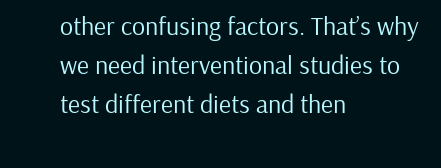other confusing factors. That’s why we need interventional studies to test different diets and then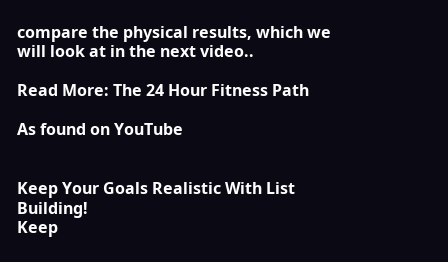compare the physical results, which we will look at in the next video..

Read More: The 24 Hour Fitness Path

As found on YouTube


Keep Your Goals Realistic With List Building!
Keep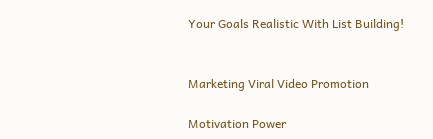Your Goals Realistic With List Building!


Marketing Viral Video Promotion

Motivation Power